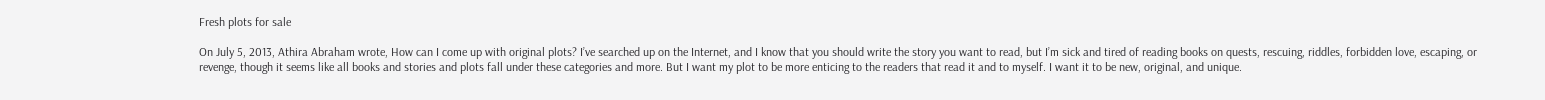Fresh plots for sale

On July 5, 2013, Athira Abraham wrote, How can I come up with original plots? I’ve searched up on the Internet, and I know that you should write the story you want to read, but I’m sick and tired of reading books on quests, rescuing, riddles, forbidden love, escaping, or revenge, though it seems like all books and stories and plots fall under these categories and more. But I want my plot to be more enticing to the readers that read it and to myself. I want it to be new, original, and unique.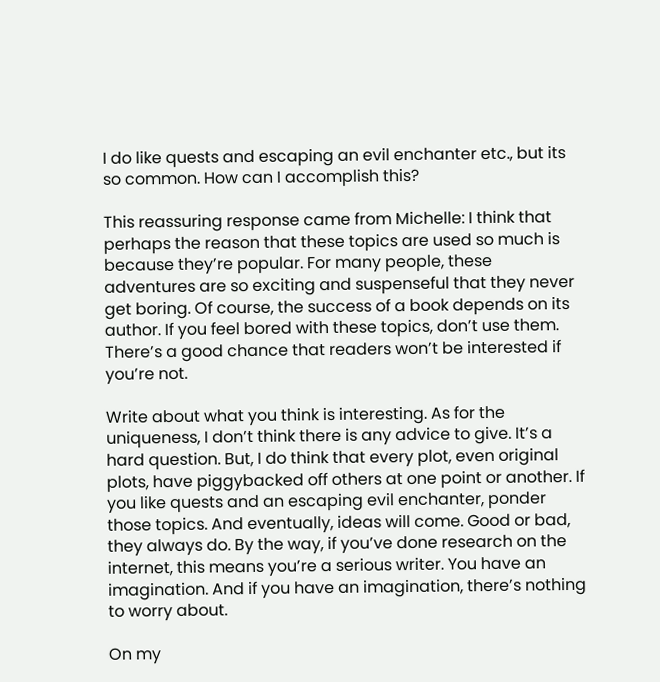I do like quests and escaping an evil enchanter etc., but its so common. How can I accomplish this?

This reassuring response came from Michelle: I think that perhaps the reason that these topics are used so much is because they’re popular. For many people, these adventures are so exciting and suspenseful that they never get boring. Of course, the success of a book depends on its author. If you feel bored with these topics, don’t use them. There’s a good chance that readers won’t be interested if you’re not.

Write about what you think is interesting. As for the uniqueness, I don’t think there is any advice to give. It’s a hard question. But, I do think that every plot, even original plots, have piggybacked off others at one point or another. If you like quests and an escaping evil enchanter, ponder those topics. And eventually, ideas will come. Good or bad, they always do. By the way, if you’ve done research on the internet, this means you’re a serious writer. You have an imagination. And if you have an imagination, there’s nothing to worry about.

On my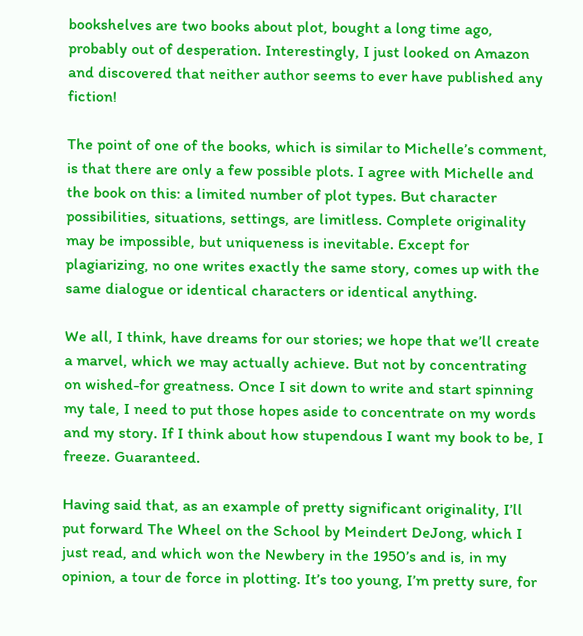bookshelves are two books about plot, bought a long time ago, probably out of desperation. Interestingly, I just looked on Amazon and discovered that neither author seems to ever have published any fiction!

The point of one of the books, which is similar to Michelle’s comment, is that there are only a few possible plots. I agree with Michelle and the book on this: a limited number of plot types. But character possibilities, situations, settings, are limitless. Complete originality may be impossible, but uniqueness is inevitable. Except for plagiarizing, no one writes exactly the same story, comes up with the same dialogue or identical characters or identical anything.

We all, I think, have dreams for our stories; we hope that we’ll create a marvel, which we may actually achieve. But not by concentrating on wished-for greatness. Once I sit down to write and start spinning my tale, I need to put those hopes aside to concentrate on my words and my story. If I think about how stupendous I want my book to be, I freeze. Guaranteed.

Having said that, as an example of pretty significant originality, I’ll put forward The Wheel on the School by Meindert DeJong, which I just read, and which won the Newbery in the 1950’s and is, in my opinion, a tour de force in plotting. It’s too young, I’m pretty sure, for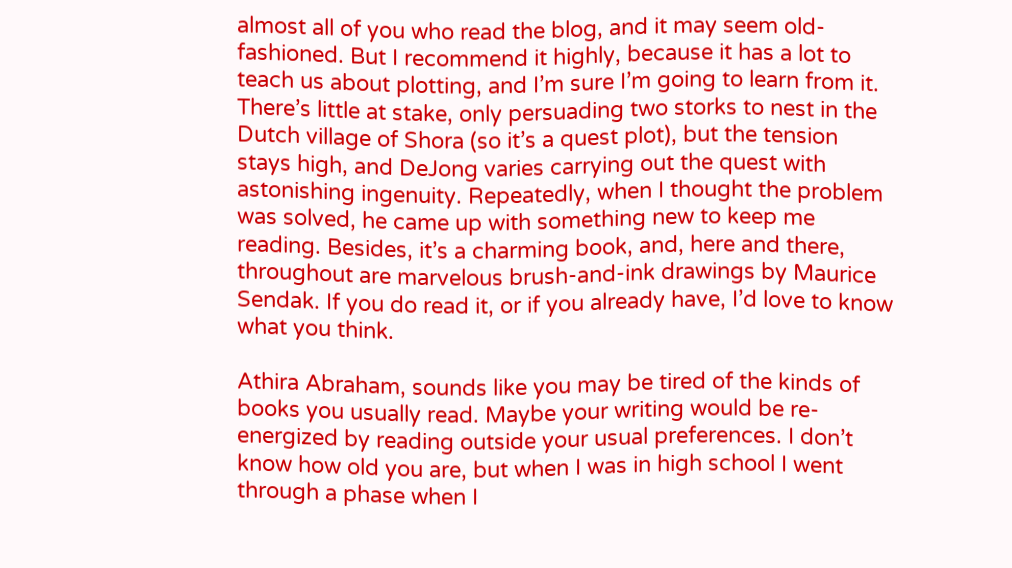almost all of you who read the blog, and it may seem old-fashioned. But I recommend it highly, because it has a lot to teach us about plotting, and I’m sure I’m going to learn from it. There’s little at stake, only persuading two storks to nest in the Dutch village of Shora (so it’s a quest plot), but the tension stays high, and DeJong varies carrying out the quest with astonishing ingenuity. Repeatedly, when I thought the problem was solved, he came up with something new to keep me reading. Besides, it’s a charming book, and, here and there, throughout are marvelous brush-and-ink drawings by Maurice Sendak. If you do read it, or if you already have, I’d love to know what you think.

Athira Abraham, sounds like you may be tired of the kinds of books you usually read. Maybe your writing would be re-energized by reading outside your usual preferences. I don’t know how old you are, but when I was in high school I went through a phase when I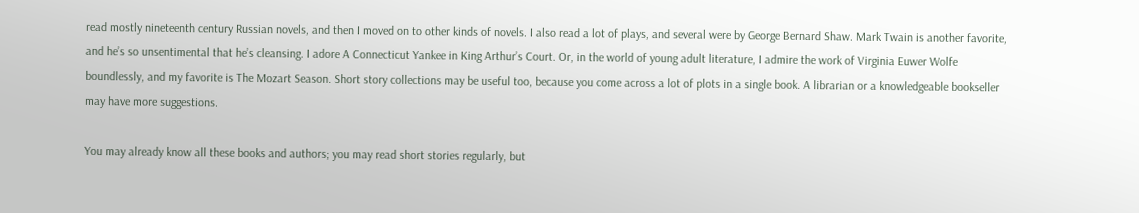read mostly nineteenth century Russian novels, and then I moved on to other kinds of novels. I also read a lot of plays, and several were by George Bernard Shaw. Mark Twain is another favorite, and he’s so unsentimental that he’s cleansing. I adore A Connecticut Yankee in King Arthur’s Court. Or, in the world of young adult literature, I admire the work of Virginia Euwer Wolfe boundlessly, and my favorite is The Mozart Season. Short story collections may be useful too, because you come across a lot of plots in a single book. A librarian or a knowledgeable bookseller may have more suggestions.

You may already know all these books and authors; you may read short stories regularly, but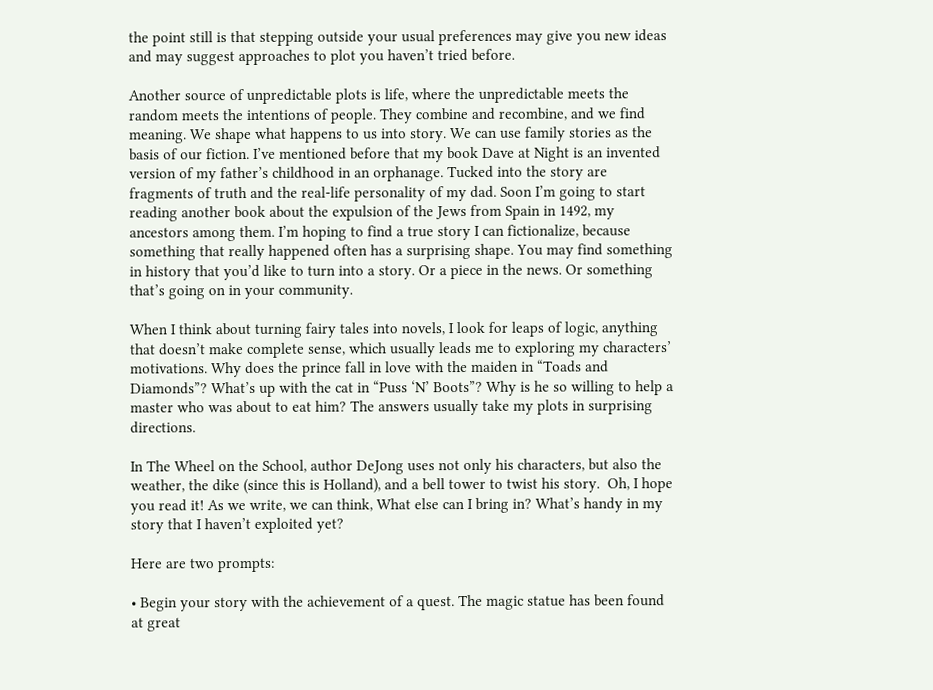the point still is that stepping outside your usual preferences may give you new ideas and may suggest approaches to plot you haven’t tried before.

Another source of unpredictable plots is life, where the unpredictable meets the random meets the intentions of people. They combine and recombine, and we find meaning. We shape what happens to us into story. We can use family stories as the basis of our fiction. I’ve mentioned before that my book Dave at Night is an invented version of my father’s childhood in an orphanage. Tucked into the story are fragments of truth and the real-life personality of my dad. Soon I’m going to start reading another book about the expulsion of the Jews from Spain in 1492, my ancestors among them. I’m hoping to find a true story I can fictionalize, because something that really happened often has a surprising shape. You may find something in history that you’d like to turn into a story. Or a piece in the news. Or something that’s going on in your community.

When I think about turning fairy tales into novels, I look for leaps of logic, anything that doesn’t make complete sense, which usually leads me to exploring my characters’ motivations. Why does the prince fall in love with the maiden in “Toads and Diamonds”? What’s up with the cat in “Puss ‘N’ Boots”? Why is he so willing to help a master who was about to eat him? The answers usually take my plots in surprising directions.

In The Wheel on the School, author DeJong uses not only his characters, but also the weather, the dike (since this is Holland), and a bell tower to twist his story.  Oh, I hope you read it! As we write, we can think, What else can I bring in? What’s handy in my story that I haven’t exploited yet?

Here are two prompts:

• Begin your story with the achievement of a quest. The magic statue has been found at great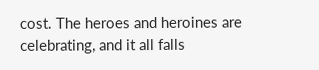cost. The heroes and heroines are celebrating, and it all falls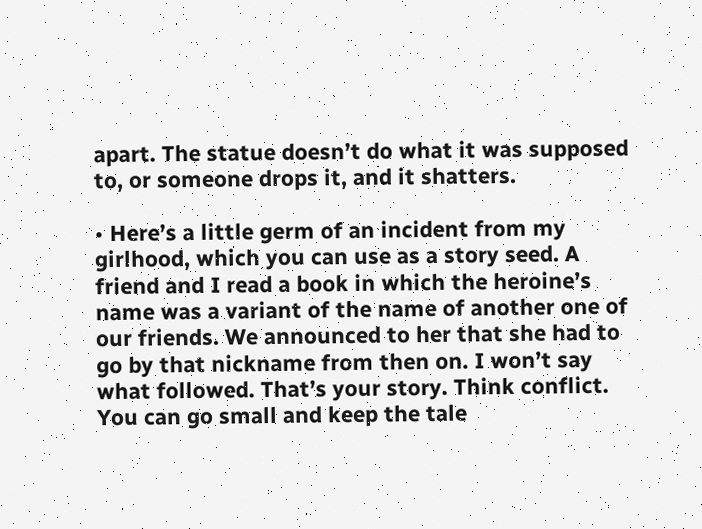apart. The statue doesn’t do what it was supposed to, or someone drops it, and it shatters.

• Here’s a little germ of an incident from my girlhood, which you can use as a story seed. A friend and I read a book in which the heroine’s name was a variant of the name of another one of our friends. We announced to her that she had to go by that nickname from then on. I won’t say what followed. That’s your story. Think conflict. You can go small and keep the tale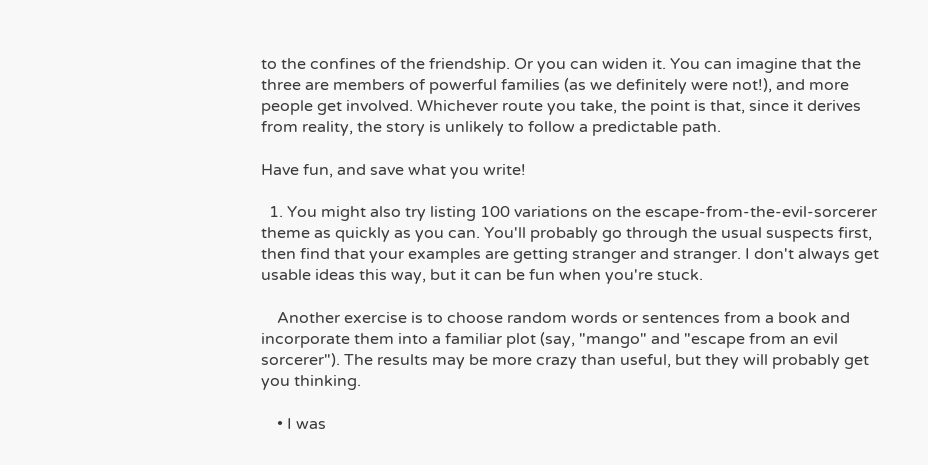to the confines of the friendship. Or you can widen it. You can imagine that the three are members of powerful families (as we definitely were not!), and more people get involved. Whichever route you take, the point is that, since it derives from reality, the story is unlikely to follow a predictable path.

Have fun, and save what you write!

  1. You might also try listing 100 variations on the escape-from-the-evil-sorcerer theme as quickly as you can. You'll probably go through the usual suspects first, then find that your examples are getting stranger and stranger. I don't always get usable ideas this way, but it can be fun when you're stuck.

    Another exercise is to choose random words or sentences from a book and incorporate them into a familiar plot (say, "mango" and "escape from an evil sorcerer"). The results may be more crazy than useful, but they will probably get you thinking.

    • I was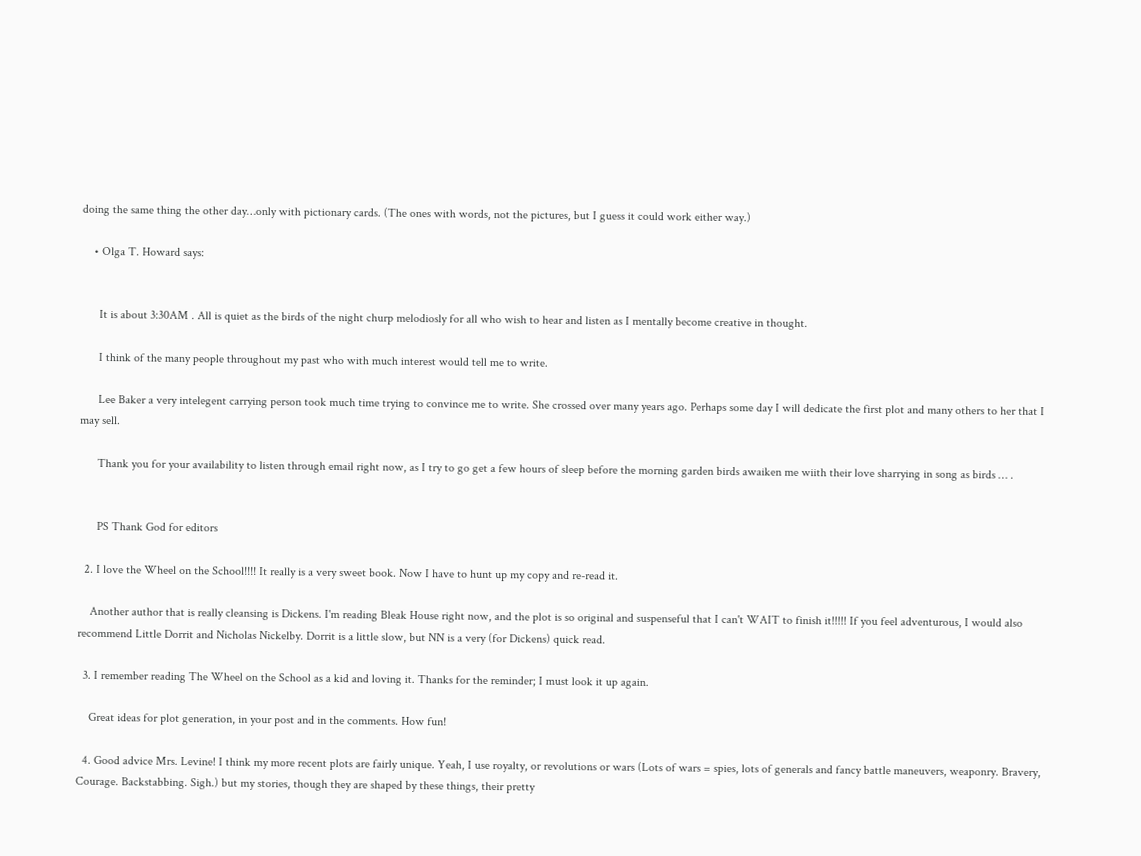doing the same thing the other day…only with pictionary cards. (The ones with words, not the pictures, but I guess it could work either way.)

    • Olga T. Howard says:


      It is about 3:30AM . All is quiet as the birds of the night churp melodiosly for all who wish to hear and listen as I mentally become creative in thought.

      I think of the many people throughout my past who with much interest would tell me to write.

      Lee Baker a very intelegent carrying person took much time trying to convince me to write. She crossed over many years ago. Perhaps some day I will dedicate the first plot and many others to her that I may sell.

      Thank you for your availability to listen through email right now, as I try to go get a few hours of sleep before the morning garden birds awaiken me wiith their love sharrying in song as birds … .


      PS Thank God for editors

  2. I love the Wheel on the School!!!! It really is a very sweet book. Now I have to hunt up my copy and re-read it.

    Another author that is really cleansing is Dickens. I'm reading Bleak House right now, and the plot is so original and suspenseful that I can't WAIT to finish it!!!!! If you feel adventurous, I would also recommend Little Dorrit and Nicholas Nickelby. Dorrit is a little slow, but NN is a very (for Dickens) quick read.

  3. I remember reading The Wheel on the School as a kid and loving it. Thanks for the reminder; I must look it up again.

    Great ideas for plot generation, in your post and in the comments. How fun!

  4. Good advice Mrs. Levine! I think my more recent plots are fairly unique. Yeah, I use royalty, or revolutions or wars (Lots of wars = spies, lots of generals and fancy battle maneuvers, weaponry. Bravery, Courage. Backstabbing. Sigh.) but my stories, though they are shaped by these things, their pretty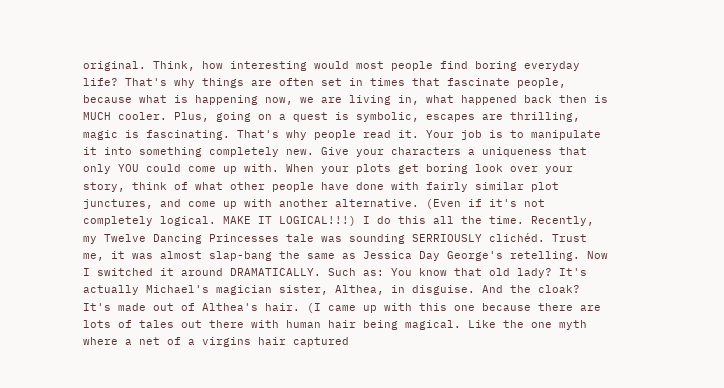original. Think, how interesting would most people find boring everyday life? That's why things are often set in times that fascinate people, because what is happening now, we are living in, what happened back then is MUCH cooler. Plus, going on a quest is symbolic, escapes are thrilling, magic is fascinating. That's why people read it. Your job is to manipulate it into something completely new. Give your characters a uniqueness that only YOU could come up with. When your plots get boring look over your story, think of what other people have done with fairly similar plot junctures, and come up with another alternative. (Even if it's not completely logical. MAKE IT LOGICAL!!!) I do this all the time. Recently, my Twelve Dancing Princesses tale was sounding SERRIOUSLY clichéd. Trust me, it was almost slap-bang the same as Jessica Day George's retelling. Now I switched it around DRAMATICALLY. Such as: You know that old lady? It's actually Michael's magician sister, Althea, in disguise. And the cloak? It's made out of Althea's hair. (I came up with this one because there are lots of tales out there with human hair being magical. Like the one myth where a net of a virgins hair captured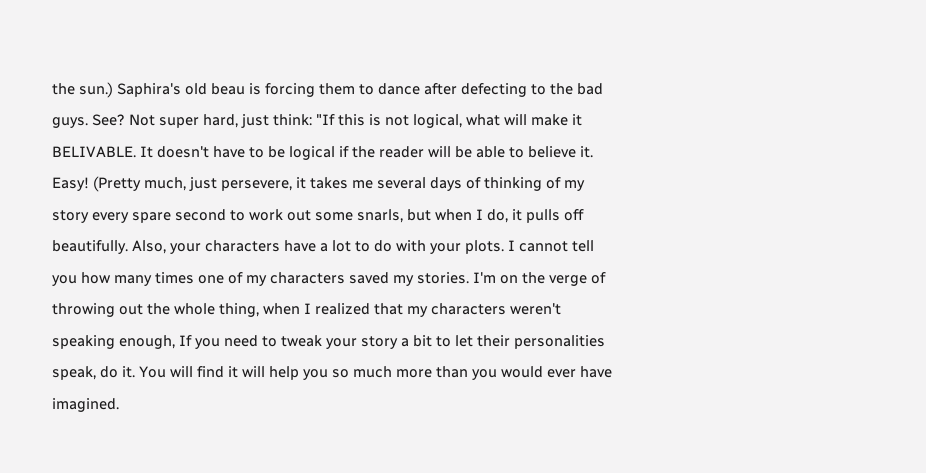the sun.) Saphira's old beau is forcing them to dance after defecting to the bad guys. See? Not super hard, just think: "If this is not logical, what will make it BELIVABLE. It doesn't have to be logical if the reader will be able to believe it. Easy! (Pretty much, just persevere, it takes me several days of thinking of my story every spare second to work out some snarls, but when I do, it pulls off beautifully. Also, your characters have a lot to do with your plots. I cannot tell you how many times one of my characters saved my stories. I'm on the verge of throwing out the whole thing, when I realized that my characters weren't speaking enough, If you need to tweak your story a bit to let their personalities speak, do it. You will find it will help you so much more than you would ever have imagined.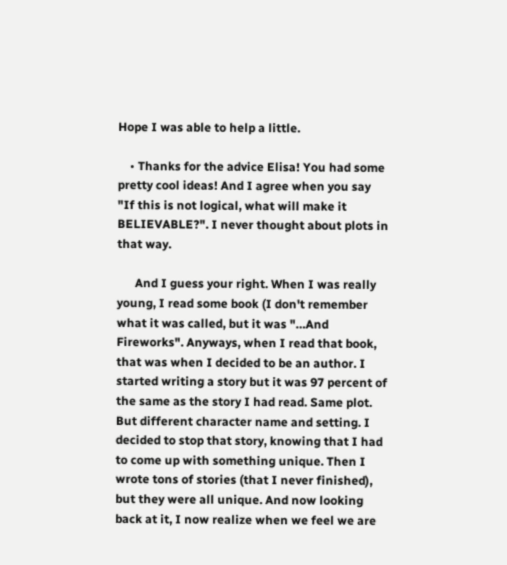Hope I was able to help a little.

    • Thanks for the advice Elisa! You had some pretty cool ideas! And I agree when you say "If this is not logical, what will make it BELIEVABLE?". I never thought about plots in that way.

      And I guess your right. When I was really young, I read some book (I don't remember what it was called, but it was "…And Fireworks". Anyways, when I read that book, that was when I decided to be an author. I started writing a story but it was 97 percent of the same as the story I had read. Same plot. But different character name and setting. I decided to stop that story, knowing that I had to come up with something unique. Then I wrote tons of stories (that I never finished), but they were all unique. And now looking back at it, I now realize when we feel we are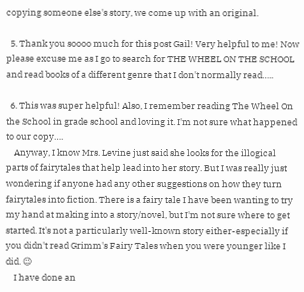copying someone else's story, we come up with an original.

  5. Thank you soooo much for this post Gail! Very helpful to me! Now please excuse me as I go to search for THE WHEEL ON THE SCHOOL and read books of a different genre that I don't normally read…..

  6. This was super helpful! Also, I remember reading The Wheel On the School in grade school and loving it. I'm not sure what happened to our copy….
    Anyway, I know Mrs. Levine just said she looks for the illogical parts of fairytales that help lead into her story. But I was really just wondering if anyone had any other suggestions on how they turn fairytales into fiction. There is a fairy tale I have been wanting to try my hand at making into a story/novel, but I'm not sure where to get started. It's not a particularly well-known story either-especially if you didn't read Grimm's Fairy Tales when you were younger like I did. 😉
    I have done an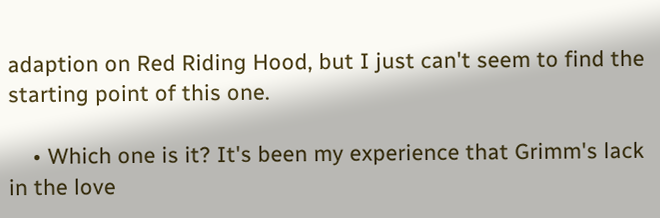adaption on Red Riding Hood, but I just can't seem to find the starting point of this one.

    • Which one is it? It's been my experience that Grimm's lack in the love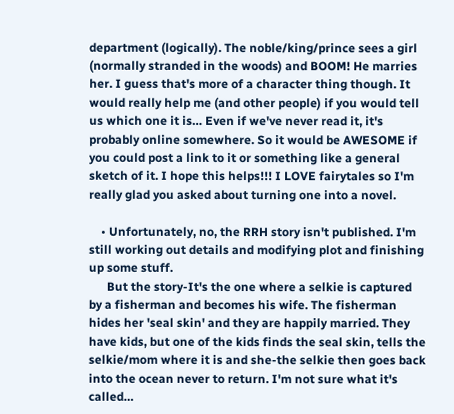department (logically). The noble/king/prince sees a girl (normally stranded in the woods) and BOOM! He marries her. I guess that's more of a character thing though. It would really help me (and other people) if you would tell us which one it is… Even if we've never read it, it's probably online somewhere. So it would be AWESOME if you could post a link to it or something like a general sketch of it. I hope this helps!!! I LOVE fairytales so I'm really glad you asked about turning one into a novel.

    • Unfortunately, no, the RRH story isn't published. I'm still working out details and modifying plot and finishing up some stuff.
      But the story-It's the one where a selkie is captured by a fisherman and becomes his wife. The fisherman hides her 'seal skin' and they are happily married. They have kids, but one of the kids finds the seal skin, tells the selkie/mom where it is and she-the selkie then goes back into the ocean never to return. I'm not sure what it's called…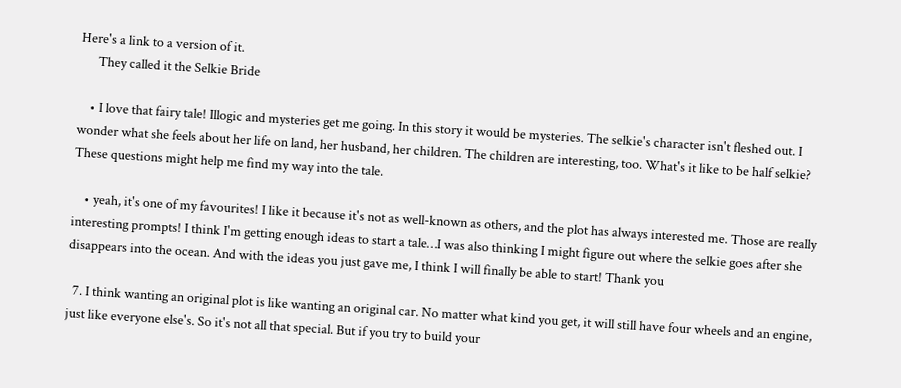Here's a link to a version of it.
      They called it the Selkie Bride

    • I love that fairy tale! Illogic and mysteries get me going. In this story it would be mysteries. The selkie's character isn't fleshed out. I wonder what she feels about her life on land, her husband, her children. The children are interesting, too. What's it like to be half selkie? These questions might help me find my way into the tale.

    • yeah, it's one of my favourites! I like it because it's not as well-known as others, and the plot has always interested me. Those are really interesting prompts! I think I'm getting enough ideas to start a tale…I was also thinking I might figure out where the selkie goes after she disappears into the ocean. And with the ideas you just gave me, I think I will finally be able to start! Thank you

  7. I think wanting an original plot is like wanting an original car. No matter what kind you get, it will still have four wheels and an engine, just like everyone else's. So it's not all that special. But if you try to build your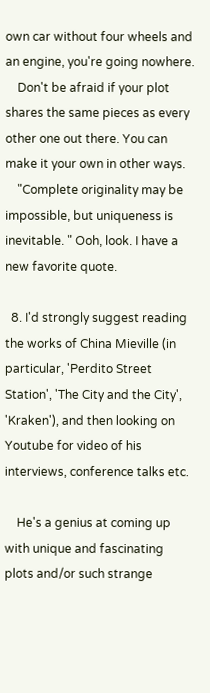own car without four wheels and an engine, you're going nowhere.
    Don't be afraid if your plot shares the same pieces as every other one out there. You can make it your own in other ways.
    "Complete originality may be impossible, but uniqueness is inevitable. " Ooh, look. I have a new favorite quote.

  8. I'd strongly suggest reading the works of China Mieville (in particular, 'Perdito Street Station', 'The City and the City', 'Kraken'), and then looking on Youtube for video of his interviews, conference talks etc.

    He's a genius at coming up with unique and fascinating plots and/or such strange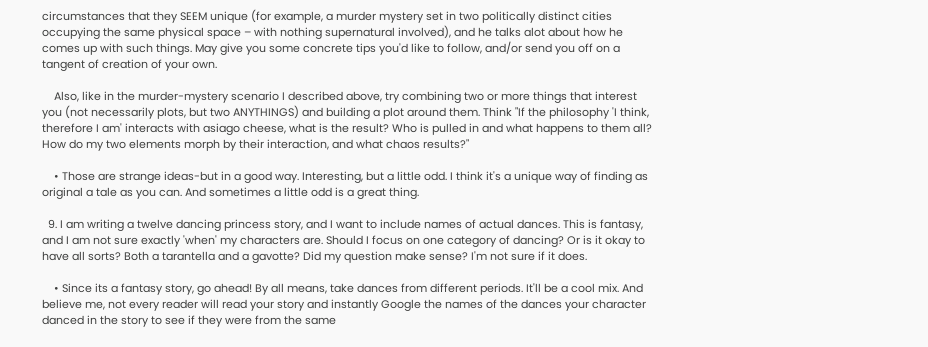circumstances that they SEEM unique (for example, a murder mystery set in two politically distinct cities occupying the same physical space – with nothing supernatural involved), and he talks alot about how he comes up with such things. May give you some concrete tips you'd like to follow, and/or send you off on a tangent of creation of your own.

    Also, like in the murder-mystery scenario I described above, try combining two or more things that interest you (not necessarily plots, but two ANYTHINGS) and building a plot around them. Think "If the philosophy 'I think, therefore I am' interacts with asiago cheese, what is the result? Who is pulled in and what happens to them all? How do my two elements morph by their interaction, and what chaos results?"

    • Those are strange ideas-but in a good way. Interesting, but a little odd. I think it's a unique way of finding as original a tale as you can. And sometimes a little odd is a great thing.

  9. I am writing a twelve dancing princess story, and I want to include names of actual dances. This is fantasy, and I am not sure exactly 'when' my characters are. Should I focus on one category of dancing? Or is it okay to have all sorts? Both a tarantella and a gavotte? Did my question make sense? I'm not sure if it does.

    • Since its a fantasy story, go ahead! By all means, take dances from different periods. It'll be a cool mix. And believe me, not every reader will read your story and instantly Google the names of the dances your character danced in the story to see if they were from the same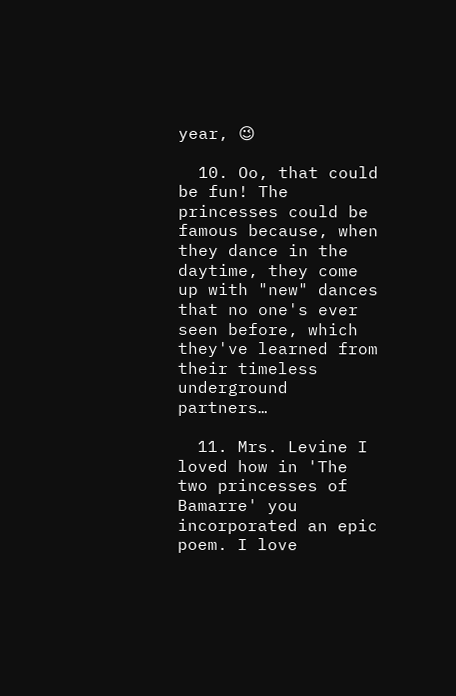year, 😉

  10. Oo, that could be fun! The princesses could be famous because, when they dance in the daytime, they come up with "new" dances that no one's ever seen before, which they've learned from their timeless underground partners…

  11. Mrs. Levine I loved how in 'The two princesses of Bamarre' you incorporated an epic poem. I love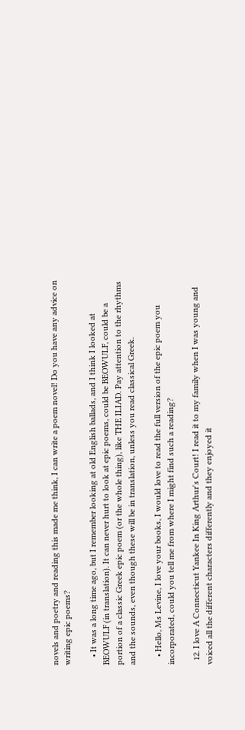novels and poetry and reading this made me think, I can write a poem novel! Do you have any advice on writing epic poems?

    • It was a long time ago, but I remember looking at old English ballads, and I think I looked at BEOWULF (in translation). It can never hurt to look at epic poems, could be BEOWULF, could be a portion of a classic Greek epic poem (or the whole thing), like THE ILIAD. Pay attention to the rhythms and the sounds, even though these will be in translation, unless you read classical Greek.

    • Hello, Ms Levine, I love your books, I would love to read the full version of the epic poem you incorporated, could you tell me from where I might find such a reading?

  12. I love A Connecticut Yankee In King Arthur's Court! I read it to my family when I was young and voiced all the different characters differently and they enjoyed it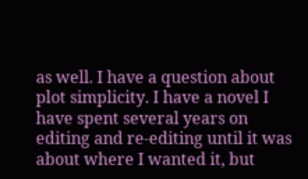as well. I have a question about plot simplicity. I have a novel I have spent several years on editing and re-editing until it was about where I wanted it, but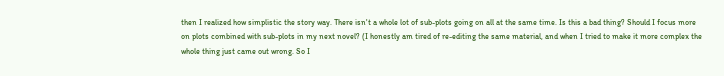then I realized how simplistic the story way. There isn't a whole lot of sub-plots going on all at the same time. Is this a bad thing? Should I focus more on plots combined with sub-plots in my next novel? (I honestly am tired of re-editing the same material, and when I tried to make it more complex the whole thing just came out wrong. So I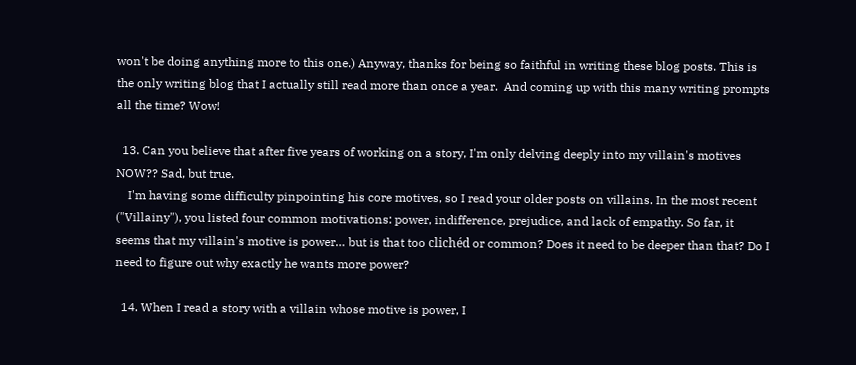won't be doing anything more to this one.) Anyway, thanks for being so faithful in writing these blog posts. This is the only writing blog that I actually still read more than once a year.  And coming up with this many writing prompts all the time? Wow!

  13. Can you believe that after five years of working on a story, I'm only delving deeply into my villain's motives NOW?? Sad, but true.
    I'm having some difficulty pinpointing his core motives, so I read your older posts on villains. In the most recent ("Villainy"), you listed four common motivations: power, indifference, prejudice, and lack of empathy. So far, it seems that my villain's motive is power… but is that too clichéd or common? Does it need to be deeper than that? Do I need to figure out why exactly he wants more power?

  14. When I read a story with a villain whose motive is power, I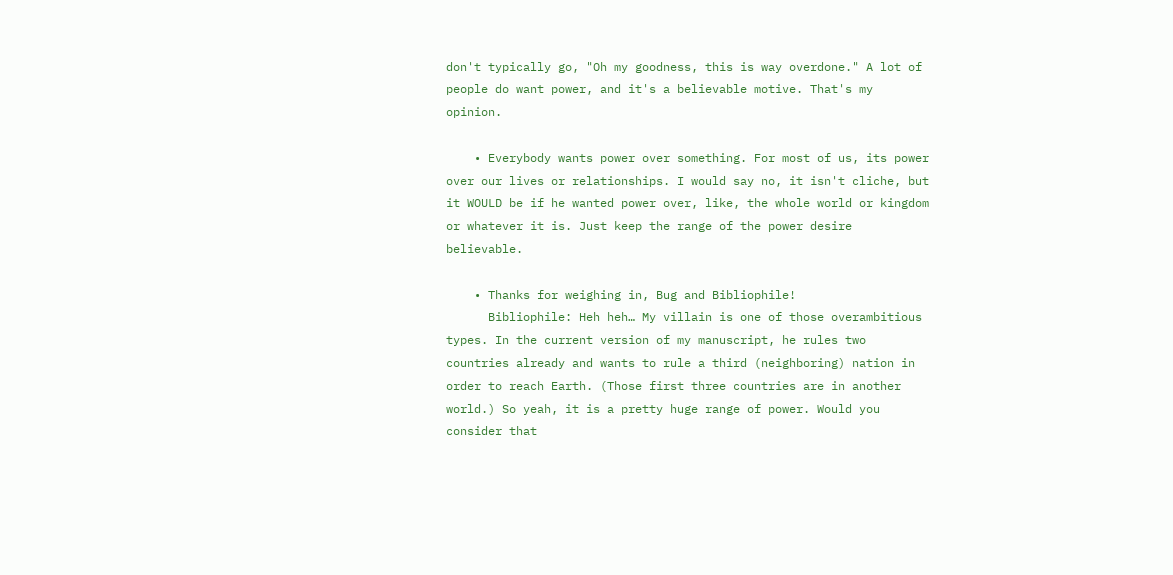don't typically go, "Oh my goodness, this is way overdone." A lot of people do want power, and it's a believable motive. That's my opinion.

    • Everybody wants power over something. For most of us, its power over our lives or relationships. I would say no, it isn't cliche, but it WOULD be if he wanted power over, like, the whole world or kingdom or whatever it is. Just keep the range of the power desire believable.

    • Thanks for weighing in, Bug and Bibliophile!
      Bibliophile: Heh heh… My villain is one of those overambitious types. In the current version of my manuscript, he rules two countries already and wants to rule a third (neighboring) nation in order to reach Earth. (Those first three countries are in another world.) So yeah, it is a pretty huge range of power. Would you consider that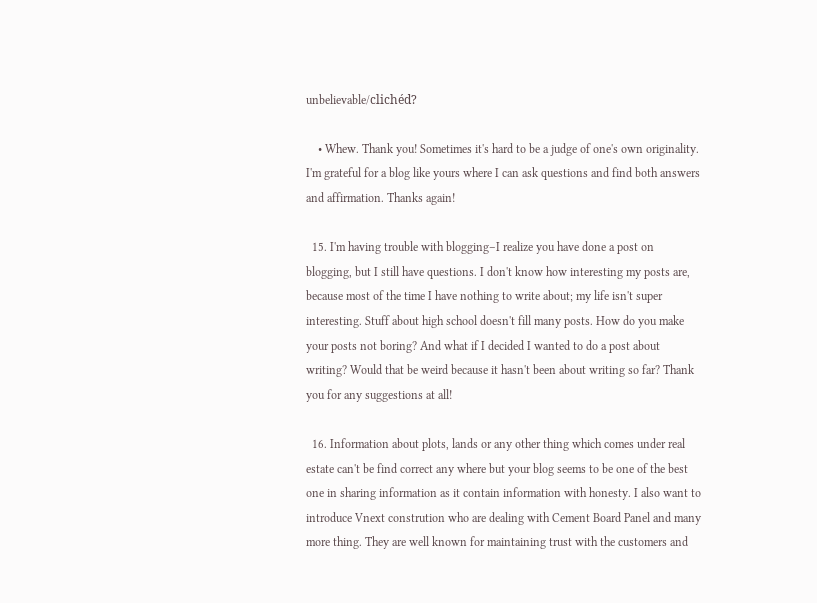unbelievable/clichéd?

    • Whew. Thank you! Sometimes it's hard to be a judge of one's own originality. I'm grateful for a blog like yours where I can ask questions and find both answers and affirmation. Thanks again!

  15. I'm having trouble with blogging–I realize you have done a post on blogging, but I still have questions. I don't know how interesting my posts are, because most of the time I have nothing to write about; my life isn't super interesting. Stuff about high school doesn't fill many posts. How do you make your posts not boring? And what if I decided I wanted to do a post about writing? Would that be weird because it hasn't been about writing so far? Thank you for any suggestions at all!

  16. Information about plots, lands or any other thing which comes under real estate can't be find correct any where but your blog seems to be one of the best one in sharing information as it contain information with honesty. I also want to introduce Vnext constrution who are dealing with Cement Board Panel and many more thing. They are well known for maintaining trust with the customers and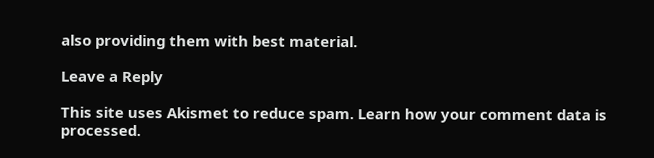also providing them with best material.

Leave a Reply

This site uses Akismet to reduce spam. Learn how your comment data is processed.